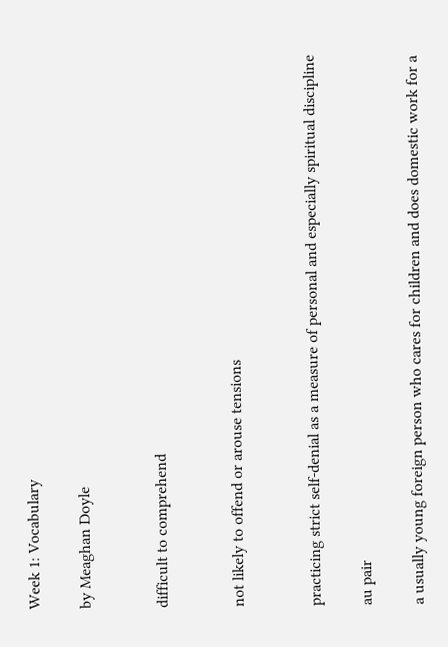Week 1: Vocabulary

by Meaghan Doyle


difficult to comprehend


not likely to offend or arouse tensions


practicing strict self-denial as a measure of personal and especially spiritual discipline

au pair

a usually young foreign person who cares for children and does domestic work for a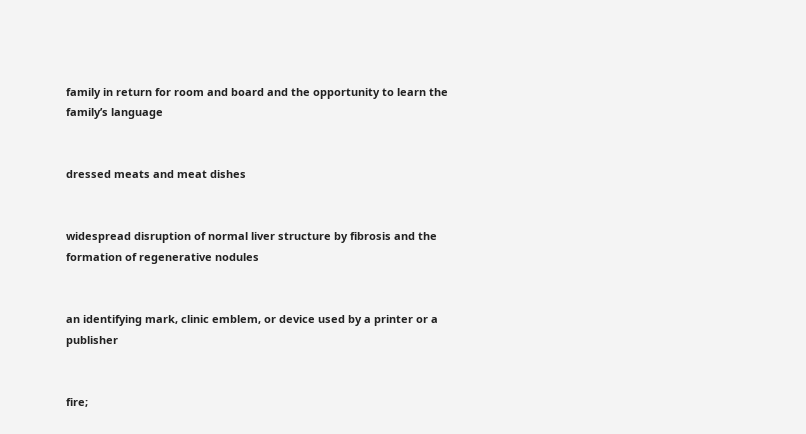family in return for room and board and the opportunity to learn the family’s language


dressed meats and meat dishes


widespread disruption of normal liver structure by fibrosis and the formation of regenerative nodules


an identifying mark, clinic emblem, or device used by a printer or a publisher


fire;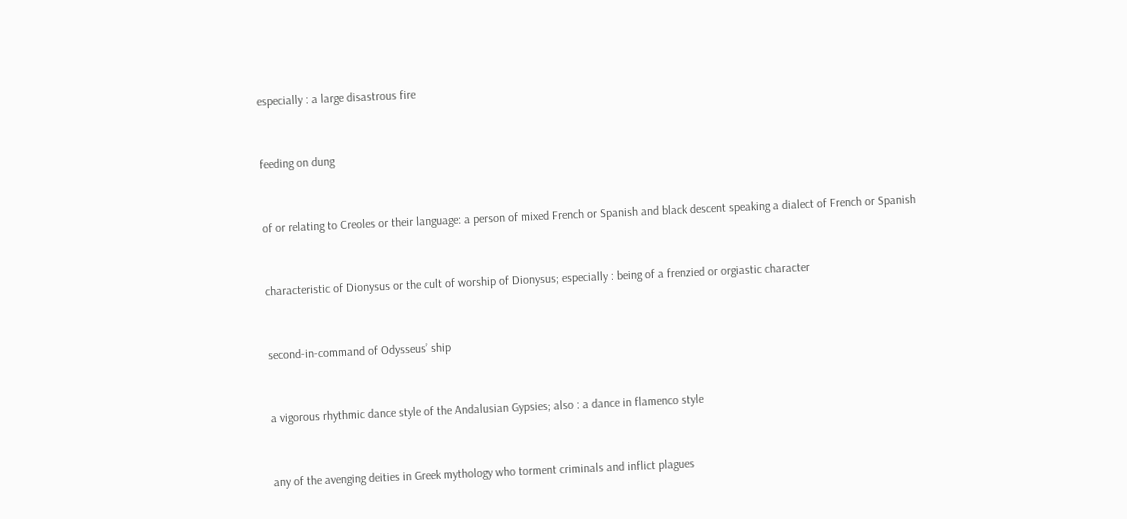especially : a large disastrous fire


feeding on dung


of or relating to Creoles or their language: a person of mixed French or Spanish and black descent speaking a dialect of French or Spanish


characteristic of Dionysus or the cult of worship of Dionysus; especially : being of a frenzied or orgiastic character


second-in-command of Odysseus’ ship


a vigorous rhythmic dance style of the Andalusian Gypsies; also : a dance in flamenco style


any of the avenging deities in Greek mythology who torment criminals and inflict plagues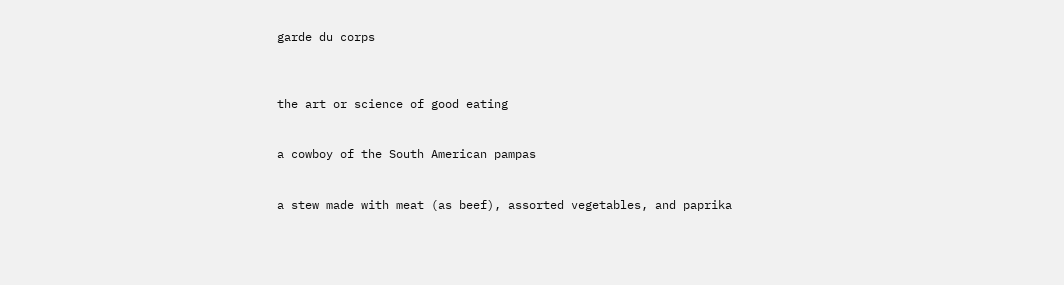garde du corps



the art or science of good eating


a cowboy of the South American pampas


a stew made with meat (as beef), assorted vegetables, and paprika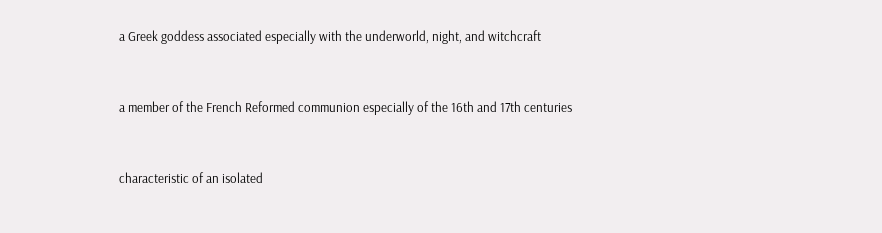a Greek goddess associated especially with the underworld, night, and witchcraft


a member of the French Reformed communion especially of the 16th and 17th centuries


characteristic of an isolated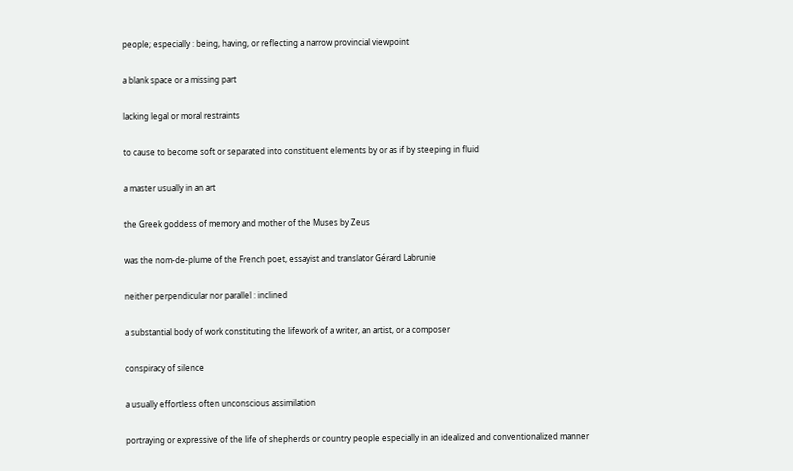people; especially : being, having, or reflecting a narrow provincial viewpoint


a blank space or a missing part


lacking legal or moral restraints


to cause to become soft or separated into constituent elements by or as if by steeping in fluid


a master usually in an art


the Greek goddess of memory and mother of the Muses by Zeus


was the nom-de-plume of the French poet, essayist and translator Gérard Labrunie


neither perpendicular nor parallel : inclined


a substantial body of work constituting the lifework of a writer, an artist, or a composer


conspiracy of silence


a usually effortless often unconscious assimilation


portraying or expressive of the life of shepherds or country people especially in an idealized and conventionalized manner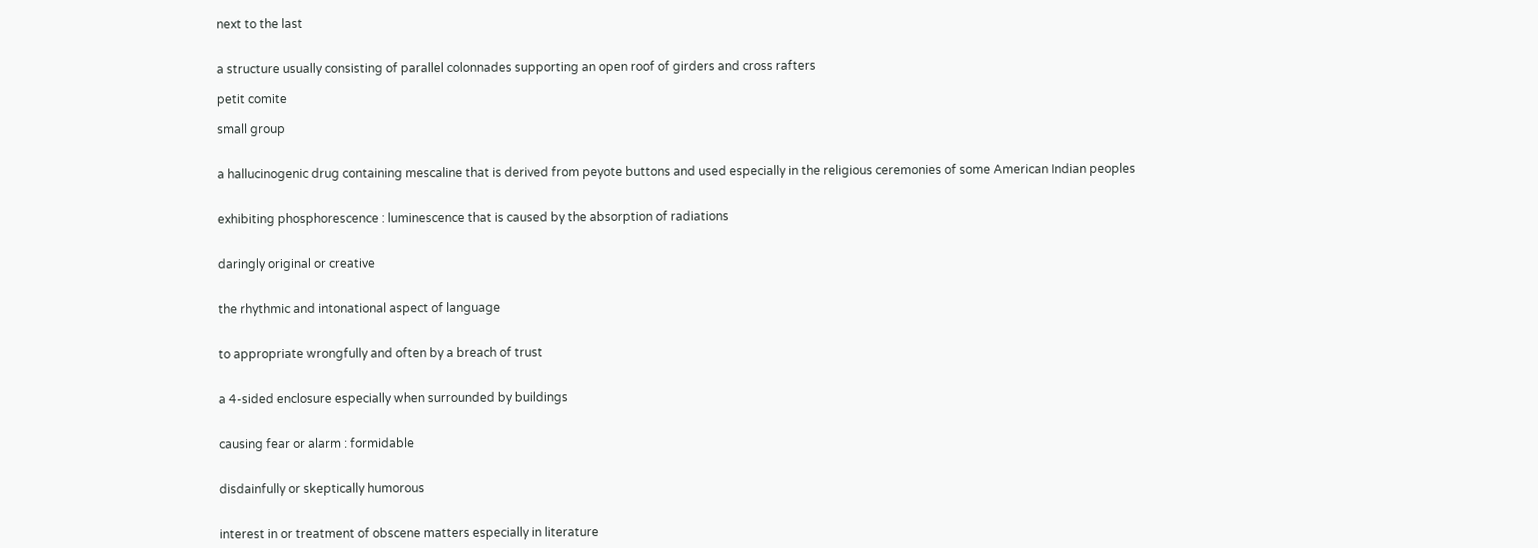next to the last


a structure usually consisting of parallel colonnades supporting an open roof of girders and cross rafters

petit comite

small group


a hallucinogenic drug containing mescaline that is derived from peyote buttons and used especially in the religious ceremonies of some American Indian peoples


exhibiting phosphorescence : luminescence that is caused by the absorption of radiations


daringly original or creative


the rhythmic and intonational aspect of language


to appropriate wrongfully and often by a breach of trust


a 4-sided enclosure especially when surrounded by buildings


causing fear or alarm : formidable


disdainfully or skeptically humorous


interest in or treatment of obscene matters especially in literature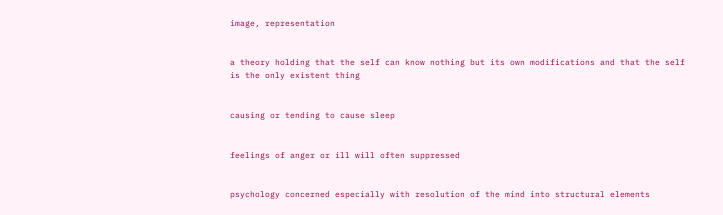image, representation


a theory holding that the self can know nothing but its own modifications and that the self is the only existent thing


causing or tending to cause sleep


feelings of anger or ill will often suppressed


psychology concerned especially with resolution of the mind into structural elements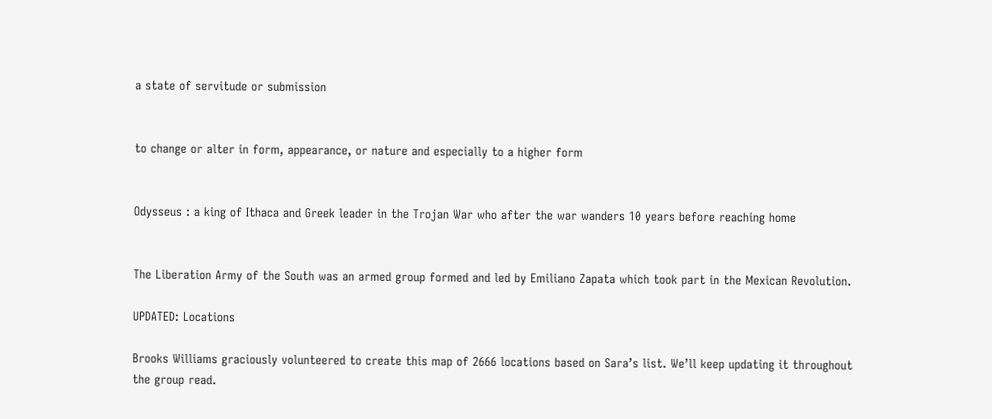a state of servitude or submission


to change or alter in form, appearance, or nature and especially to a higher form


Odysseus : a king of Ithaca and Greek leader in the Trojan War who after the war wanders 10 years before reaching home


The Liberation Army of the South was an armed group formed and led by Emiliano Zapata which took part in the Mexican Revolution.

UPDATED: Locations

Brooks Williams graciously volunteered to create this map of 2666 locations based on Sara’s list. We’ll keep updating it throughout the group read.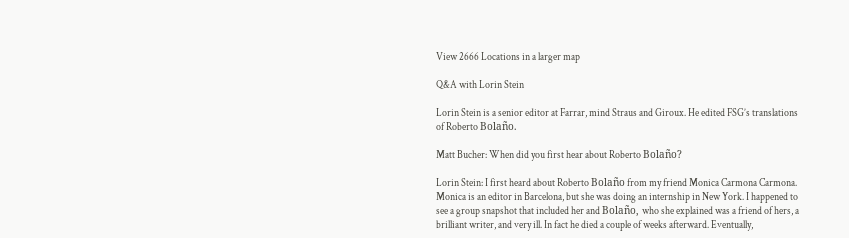View 2666 Locations in a larger map

Q&A with Lorin Stein

Lorin Stein is a senior editor at Farrar, mind Straus and Giroux. He edited FSG’s translations of Roberto Bolaño.

Matt Bucher: When did you first hear about Roberto Bolaño?

Lorin Stein: I first heard about Roberto Bolaño from my friend Monica Carmona Carmona. Monica is an editor in Barcelona, but she was doing an internship in New York. I happened to see a group snapshot that included her and Bolaño, who she explained was a friend of hers, a brilliant writer, and very ill. In fact he died a couple of weeks afterward. Eventually,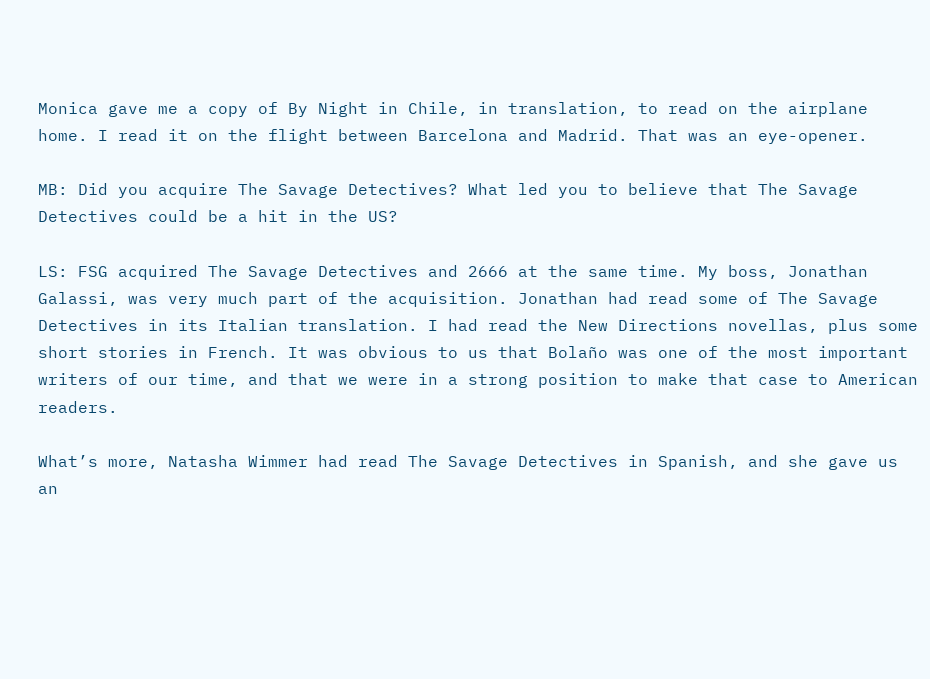Monica gave me a copy of By Night in Chile, in translation, to read on the airplane home. I read it on the flight between Barcelona and Madrid. That was an eye-opener.

MB: Did you acquire The Savage Detectives? What led you to believe that The Savage Detectives could be a hit in the US?

LS: FSG acquired The Savage Detectives and 2666 at the same time. My boss, Jonathan Galassi, was very much part of the acquisition. Jonathan had read some of The Savage Detectives in its Italian translation. I had read the New Directions novellas, plus some short stories in French. It was obvious to us that Bolaño was one of the most important writers of our time, and that we were in a strong position to make that case to American readers.

What’s more, Natasha Wimmer had read The Savage Detectives in Spanish, and she gave us an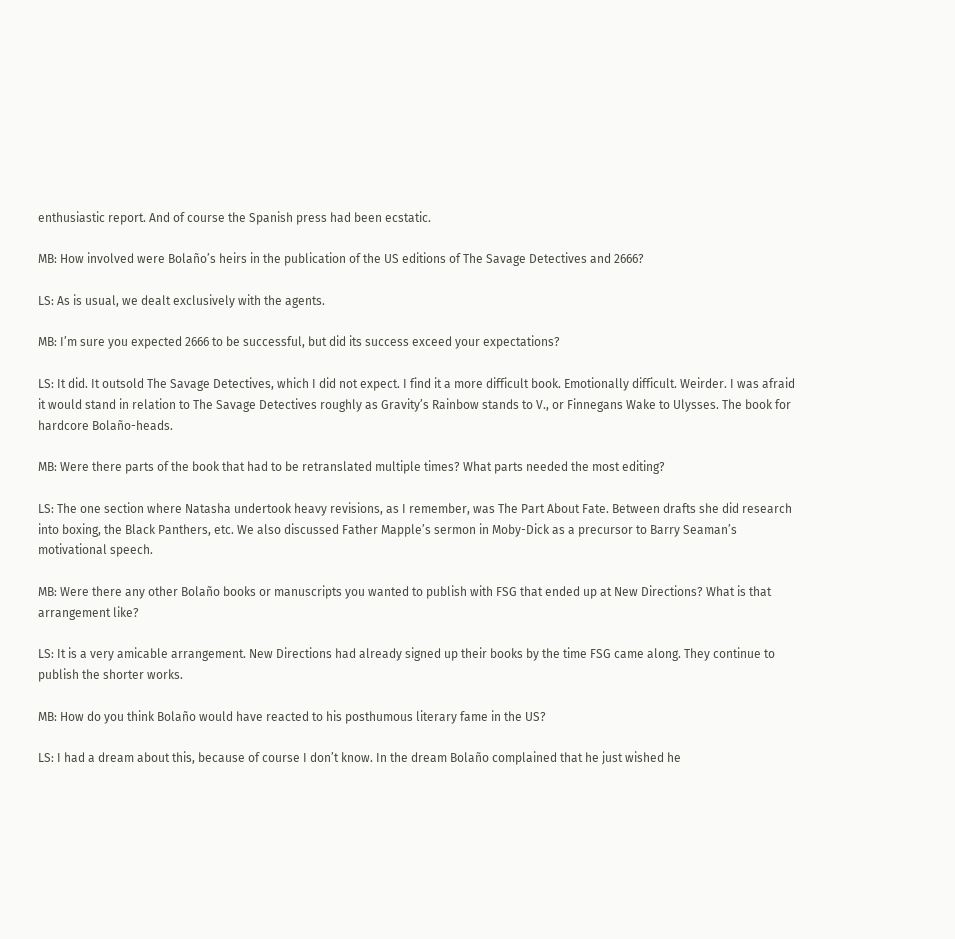enthusiastic report. And of course the Spanish press had been ecstatic.

MB: How involved were Bolaño’s heirs in the publication of the US editions of The Savage Detectives and 2666?

LS: As is usual, we dealt exclusively with the agents.

MB: I’m sure you expected 2666 to be successful, but did its success exceed your expectations?

LS: It did. It outsold The Savage Detectives, which I did not expect. I find it a more difficult book. Emotionally difficult. Weirder. I was afraid it would stand in relation to The Savage Detectives roughly as Gravity’s Rainbow stands to V., or Finnegans Wake to Ulysses. The book for hardcore Bolaño-heads.

MB: Were there parts of the book that had to be retranslated multiple times? What parts needed the most editing?

LS: The one section where Natasha undertook heavy revisions, as I remember, was The Part About Fate. Between drafts she did research into boxing, the Black Panthers, etc. We also discussed Father Mapple’s sermon in Moby-Dick as a precursor to Barry Seaman’s motivational speech.

MB: Were there any other Bolaño books or manuscripts you wanted to publish with FSG that ended up at New Directions? What is that arrangement like?

LS: It is a very amicable arrangement. New Directions had already signed up their books by the time FSG came along. They continue to publish the shorter works.

MB: How do you think Bolaño would have reacted to his posthumous literary fame in the US?

LS: I had a dream about this, because of course I don’t know. In the dream Bolaño complained that he just wished he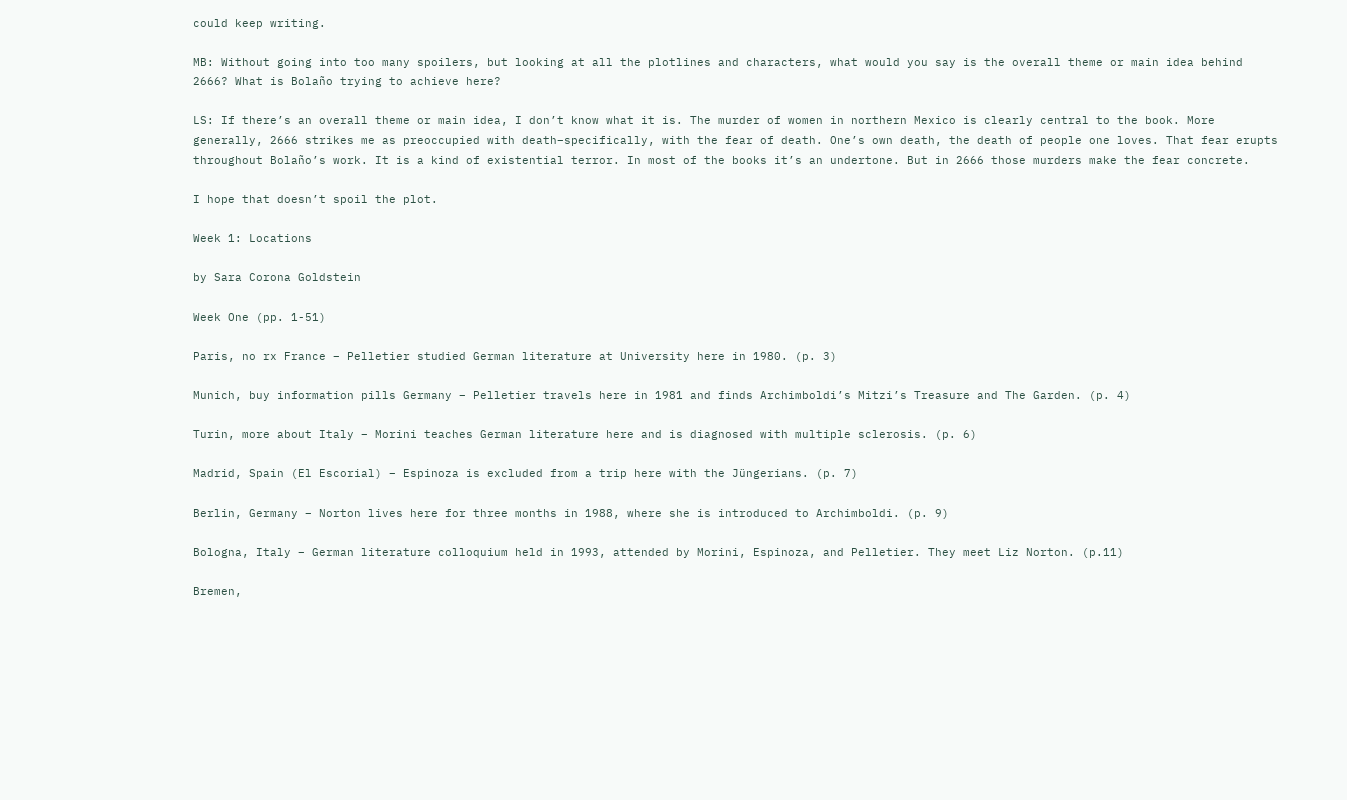could keep writing.

MB: Without going into too many spoilers, but looking at all the plotlines and characters, what would you say is the overall theme or main idea behind 2666? What is Bolaño trying to achieve here?

LS: If there’s an overall theme or main idea, I don’t know what it is. The murder of women in northern Mexico is clearly central to the book. More generally, 2666 strikes me as preoccupied with death–specifically, with the fear of death. One’s own death, the death of people one loves. That fear erupts throughout Bolaño’s work. It is a kind of existential terror. In most of the books it’s an undertone. But in 2666 those murders make the fear concrete.

I hope that doesn’t spoil the plot.

Week 1: Locations

by Sara Corona Goldstein

Week One (pp. 1-51)

Paris, no rx France – Pelletier studied German literature at University here in 1980. (p. 3)

Munich, buy information pills Germany – Pelletier travels here in 1981 and finds Archimboldi’s Mitzi’s Treasure and The Garden. (p. 4)

Turin, more about Italy – Morini teaches German literature here and is diagnosed with multiple sclerosis. (p. 6)

Madrid, Spain (El Escorial) – Espinoza is excluded from a trip here with the Jüngerians. (p. 7)

Berlin, Germany – Norton lives here for three months in 1988, where she is introduced to Archimboldi. (p. 9)

Bologna, Italy – German literature colloquium held in 1993, attended by Morini, Espinoza, and Pelletier. They meet Liz Norton. (p.11)

Bremen,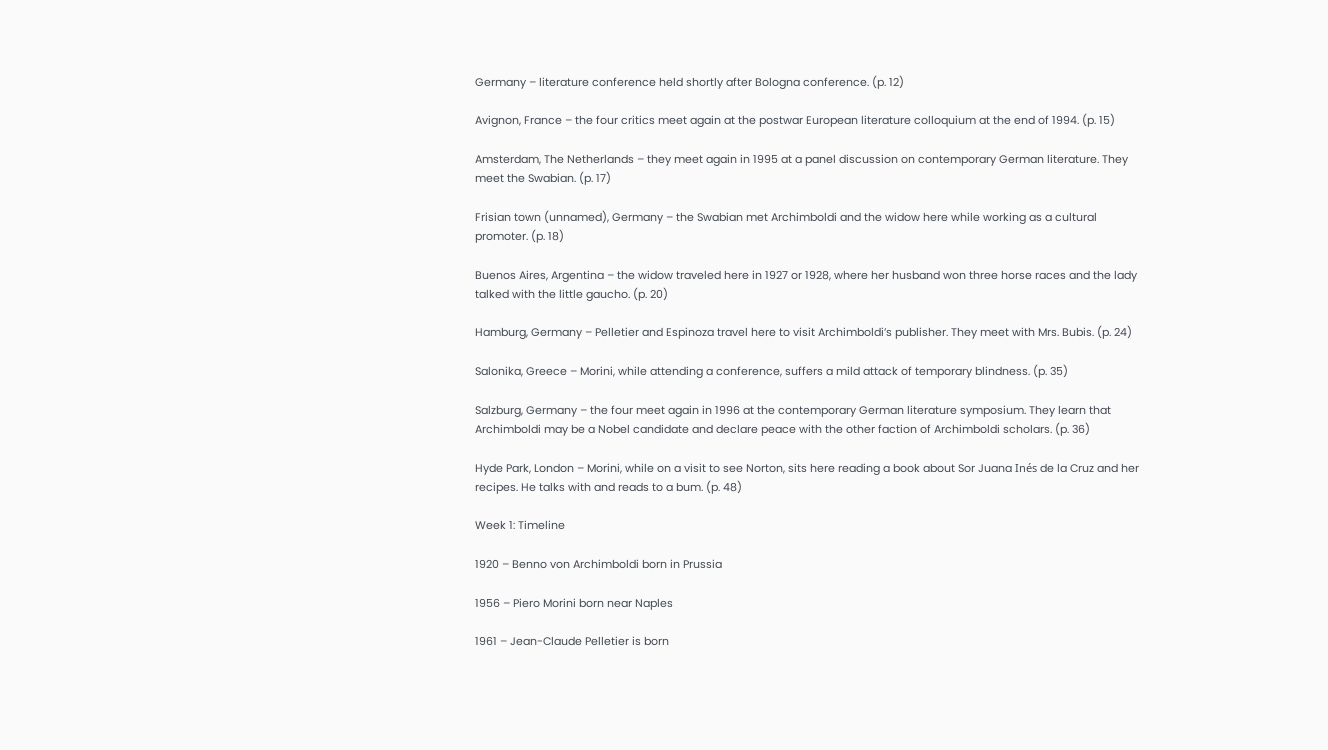Germany – literature conference held shortly after Bologna conference. (p. 12)

Avignon, France – the four critics meet again at the postwar European literature colloquium at the end of 1994. (p. 15)

Amsterdam, The Netherlands – they meet again in 1995 at a panel discussion on contemporary German literature. They meet the Swabian. (p. 17)

Frisian town (unnamed), Germany – the Swabian met Archimboldi and the widow here while working as a cultural promoter. (p. 18)

Buenos Aires, Argentina – the widow traveled here in 1927 or 1928, where her husband won three horse races and the lady talked with the little gaucho. (p. 20)

Hamburg, Germany – Pelletier and Espinoza travel here to visit Archimboldi’s publisher. They meet with Mrs. Bubis. (p. 24)

Salonika, Greece – Morini, while attending a conference, suffers a mild attack of temporary blindness. (p. 35)

Salzburg, Germany – the four meet again in 1996 at the contemporary German literature symposium. They learn that Archimboldi may be a Nobel candidate and declare peace with the other faction of Archimboldi scholars. (p. 36)

Hyde Park, London – Morini, while on a visit to see Norton, sits here reading a book about Sor Juana Inés de la Cruz and her recipes. He talks with and reads to a bum. (p. 48)

Week 1: Timeline

1920 – Benno von Archimboldi born in Prussia

1956 – Piero Morini born near Naples

1961 – Jean-Claude Pelletier is born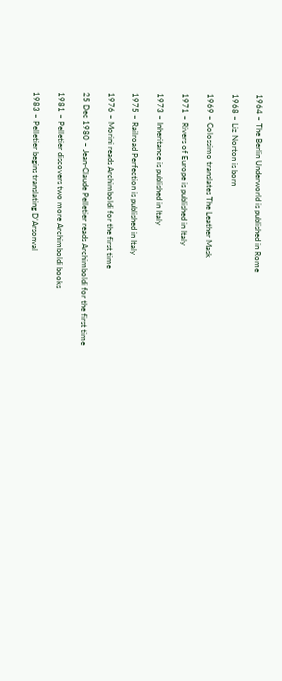1964 – The Berlin Underworld is published in Rome

1968 – Liz Norton is born

1969 – Colossimo translates The Leather Mask

1971 – Rivers of Europe is published in Italy

1973 – Inheritance is published in Italy

1975 – Railroad Perfection is published in Italy

1976 – Morini reads Archimboldi for the first time

25 Dec 1980 – Jean-Claude Pelletier reads Archimboldi for the first time

1981 – Pelletier discovers two more Archimboldi books

1983 – Pelletier begins translating D’Arsonval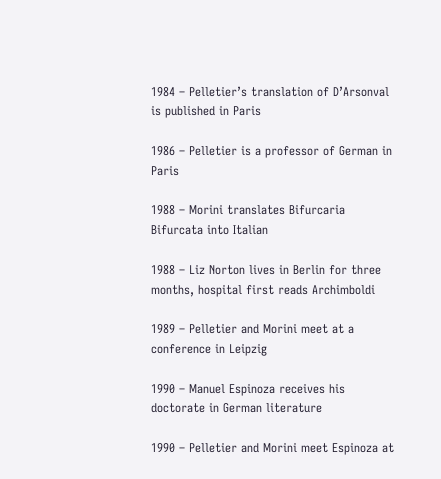1984 – Pelletier’s translation of D’Arsonval is published in Paris

1986 – Pelletier is a professor of German in Paris

1988 – Morini translates Bifurcaria Bifurcata into Italian

1988 – Liz Norton lives in Berlin for three months, hospital first reads Archimboldi

1989 – Pelletier and Morini meet at a conference in Leipzig

1990 – Manuel Espinoza receives his doctorate in German literature

1990 – Pelletier and Morini meet Espinoza at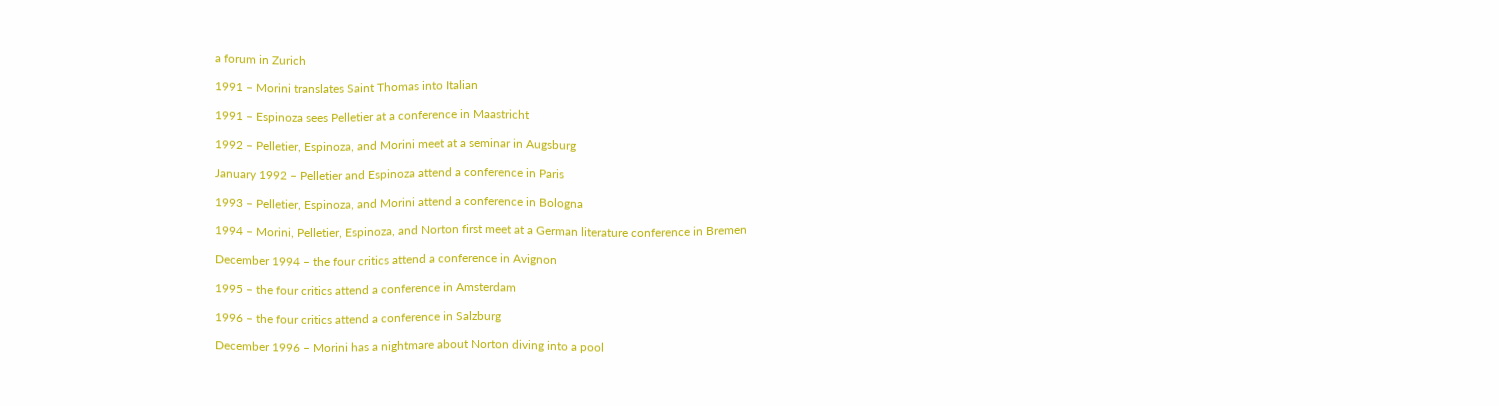a forum in Zurich

1991 – Morini translates Saint Thomas into Italian

1991 – Espinoza sees Pelletier at a conference in Maastricht

1992 – Pelletier, Espinoza, and Morini meet at a seminar in Augsburg

January 1992 – Pelletier and Espinoza attend a conference in Paris

1993 – Pelletier, Espinoza, and Morini attend a conference in Bologna

1994 – Morini, Pelletier, Espinoza, and Norton first meet at a German literature conference in Bremen

December 1994 – the four critics attend a conference in Avignon

1995 – the four critics attend a conference in Amsterdam

1996 – the four critics attend a conference in Salzburg

December 1996 – Morini has a nightmare about Norton diving into a pool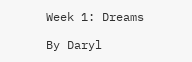Week 1: Dreams

By Daryl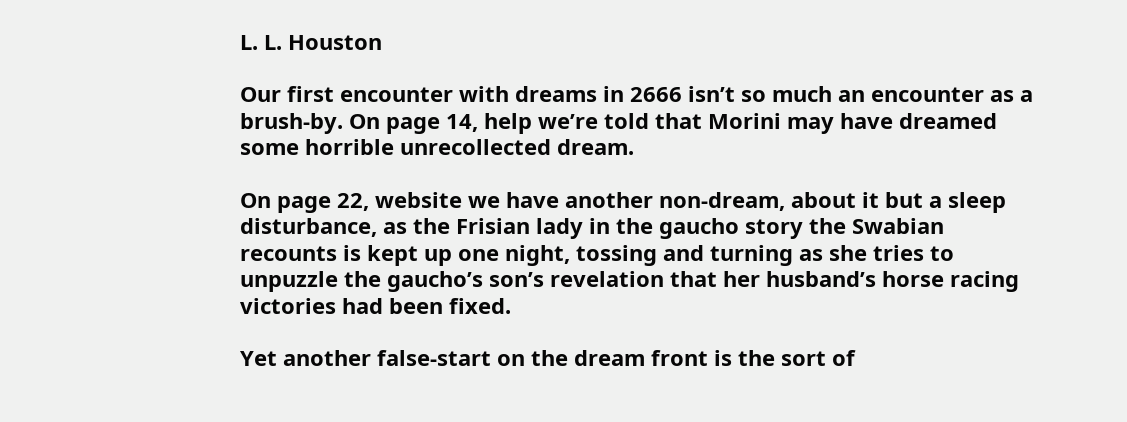L. L. Houston

Our first encounter with dreams in 2666 isn’t so much an encounter as a brush-by. On page 14, help we’re told that Morini may have dreamed some horrible unrecollected dream.

On page 22, website we have another non-dream, about it but a sleep disturbance, as the Frisian lady in the gaucho story the Swabian recounts is kept up one night, tossing and turning as she tries to unpuzzle the gaucho’s son’s revelation that her husband’s horse racing victories had been fixed.

Yet another false-start on the dream front is the sort of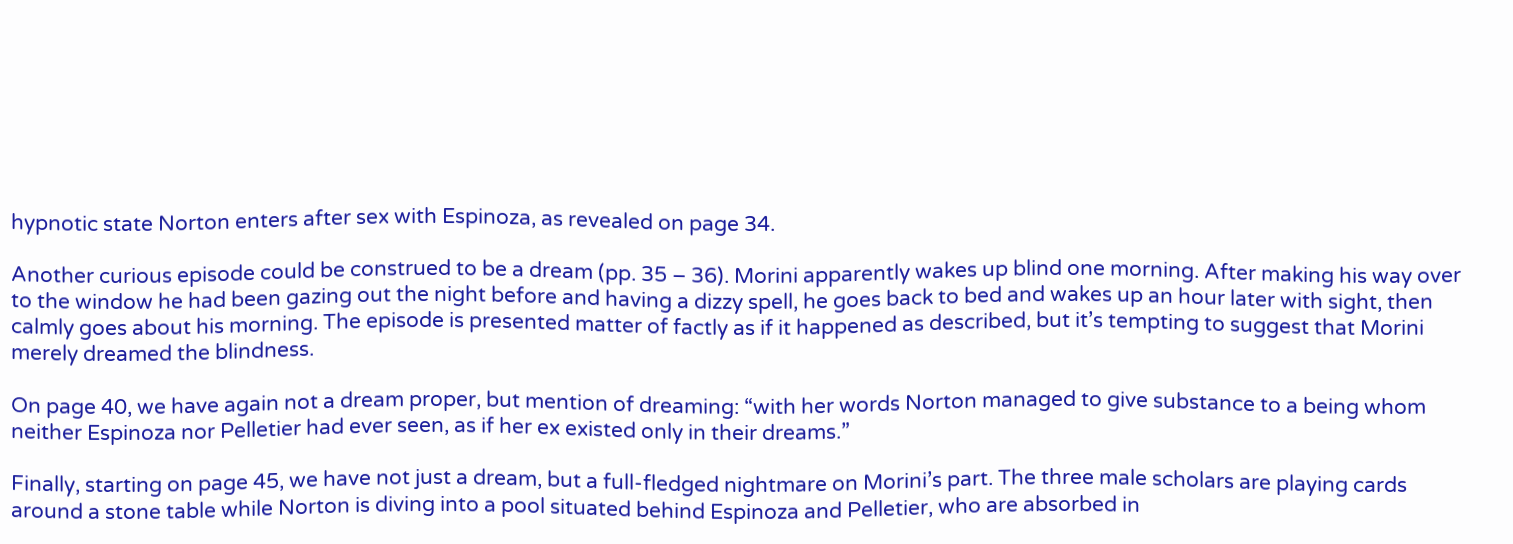hypnotic state Norton enters after sex with Espinoza, as revealed on page 34.

Another curious episode could be construed to be a dream (pp. 35 – 36). Morini apparently wakes up blind one morning. After making his way over to the window he had been gazing out the night before and having a dizzy spell, he goes back to bed and wakes up an hour later with sight, then calmly goes about his morning. The episode is presented matter of factly as if it happened as described, but it’s tempting to suggest that Morini merely dreamed the blindness.

On page 40, we have again not a dream proper, but mention of dreaming: “with her words Norton managed to give substance to a being whom neither Espinoza nor Pelletier had ever seen, as if her ex existed only in their dreams.”

Finally, starting on page 45, we have not just a dream, but a full-fledged nightmare on Morini’s part. The three male scholars are playing cards around a stone table while Norton is diving into a pool situated behind Espinoza and Pelletier, who are absorbed in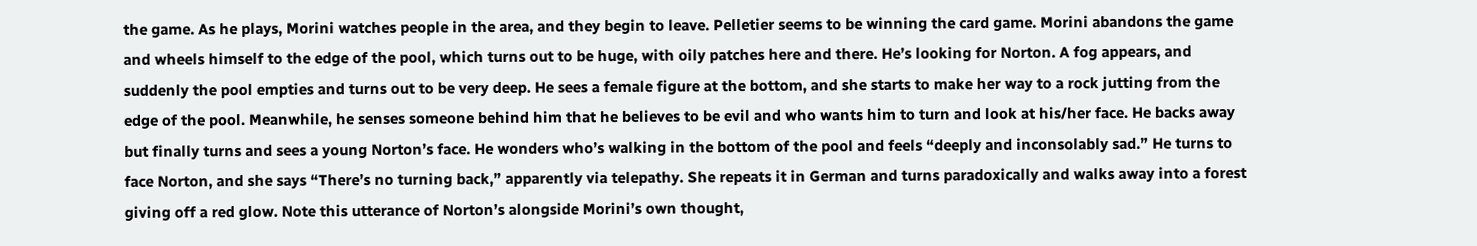the game. As he plays, Morini watches people in the area, and they begin to leave. Pelletier seems to be winning the card game. Morini abandons the game and wheels himself to the edge of the pool, which turns out to be huge, with oily patches here and there. He’s looking for Norton. A fog appears, and suddenly the pool empties and turns out to be very deep. He sees a female figure at the bottom, and she starts to make her way to a rock jutting from the edge of the pool. Meanwhile, he senses someone behind him that he believes to be evil and who wants him to turn and look at his/her face. He backs away but finally turns and sees a young Norton’s face. He wonders who’s walking in the bottom of the pool and feels “deeply and inconsolably sad.” He turns to face Norton, and she says “There’s no turning back,” apparently via telepathy. She repeats it in German and turns paradoxically and walks away into a forest giving off a red glow. Note this utterance of Norton’s alongside Morini’s own thought,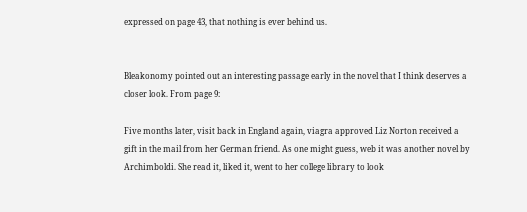expressed on page 43, that nothing is ever behind us.


Bleakonomy pointed out an interesting passage early in the novel that I think deserves a closer look. From page 9:

Five months later, visit back in England again, viagra approved Liz Norton received a gift in the mail from her German friend. As one might guess, web it was another novel by Archimboldi. She read it, liked it, went to her college library to look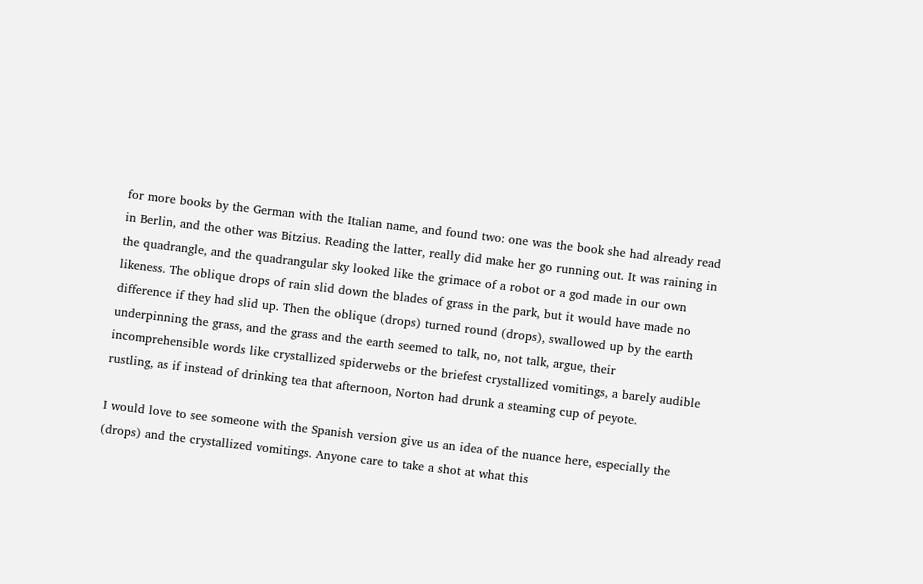for more books by the German with the Italian name, and found two: one was the book she had already read in Berlin, and the other was Bitzius. Reading the latter, really did make her go running out. It was raining in the quadrangle, and the quadrangular sky looked like the grimace of a robot or a god made in our own likeness. The oblique drops of rain slid down the blades of grass in the park, but it would have made no difference if they had slid up. Then the oblique (drops) turned round (drops), swallowed up by the earth underpinning the grass, and the grass and the earth seemed to talk, no, not talk, argue, their incomprehensible words like crystallized spiderwebs or the briefest crystallized vomitings, a barely audible rustling, as if instead of drinking tea that afternoon, Norton had drunk a steaming cup of peyote.

I would love to see someone with the Spanish version give us an idea of the nuance here, especially the (drops) and the crystallized vomitings. Anyone care to take a shot at what this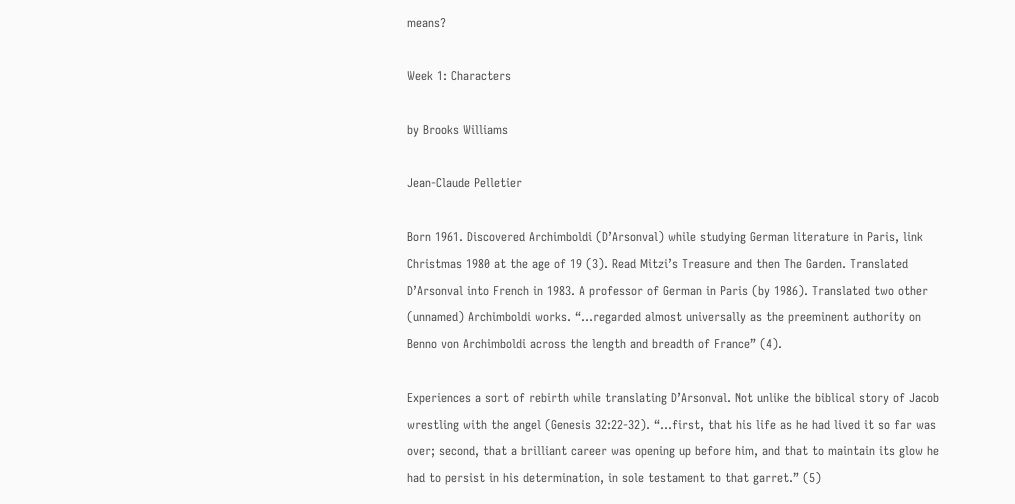means?

Week 1: Characters

by Brooks Williams

Jean-Claude Pelletier

Born 1961. Discovered Archimboldi (D’Arsonval) while studying German literature in Paris, link Christmas 1980 at the age of 19 (3). Read Mitzi’s Treasure and then The Garden. Translated D’Arsonval into French in 1983. A professor of German in Paris (by 1986). Translated two other (unnamed) Archimboldi works. “…regarded almost universally as the preeminent authority on Benno von Archimboldi across the length and breadth of France” (4).

Experiences a sort of rebirth while translating D’Arsonval. Not unlike the biblical story of Jacob wrestling with the angel (Genesis 32:22-32). “…first, that his life as he had lived it so far was over; second, that a brilliant career was opening up before him, and that to maintain its glow he had to persist in his determination, in sole testament to that garret.” (5)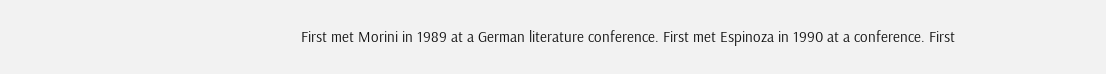First met Morini in 1989 at a German literature conference. First met Espinoza in 1990 at a conference. First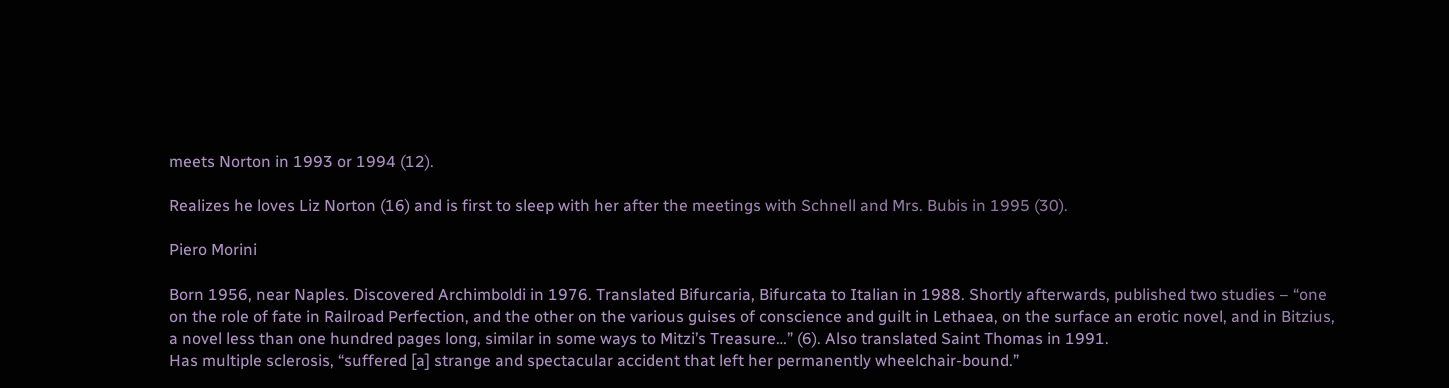meets Norton in 1993 or 1994 (12).

Realizes he loves Liz Norton (16) and is first to sleep with her after the meetings with Schnell and Mrs. Bubis in 1995 (30).

Piero Morini

Born 1956, near Naples. Discovered Archimboldi in 1976. Translated Bifurcaria, Bifurcata to Italian in 1988. Shortly afterwards, published two studies – “one on the role of fate in Railroad Perfection, and the other on the various guises of conscience and guilt in Lethaea, on the surface an erotic novel, and in Bitzius, a novel less than one hundred pages long, similar in some ways to Mitzi’s Treasure…” (6). Also translated Saint Thomas in 1991.
Has multiple sclerosis, “suffered [a] strange and spectacular accident that left her permanently wheelchair-bound.”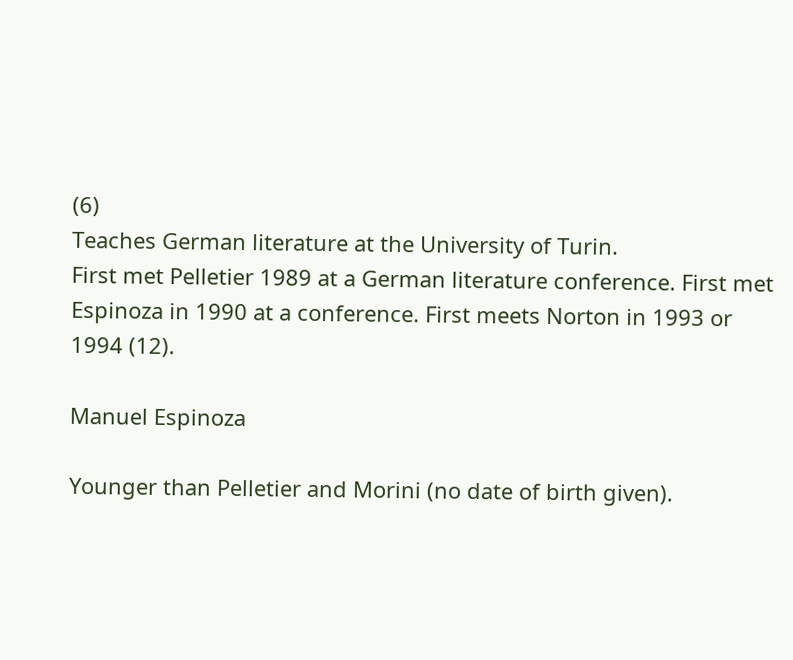(6)
Teaches German literature at the University of Turin.
First met Pelletier 1989 at a German literature conference. First met Espinoza in 1990 at a conference. First meets Norton in 1993 or 1994 (12).

Manuel Espinoza

Younger than Pelletier and Morini (no date of birth given).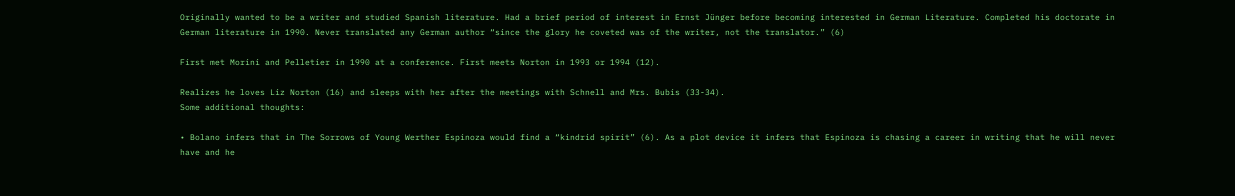Originally wanted to be a writer and studied Spanish literature. Had a brief period of interest in Ernst Jünger before becoming interested in German Literature. Completed his doctorate in German literature in 1990. Never translated any German author “since the glory he coveted was of the writer, not the translator.” (6)

First met Morini and Pelletier in 1990 at a conference. First meets Norton in 1993 or 1994 (12).

Realizes he loves Liz Norton (16) and sleeps with her after the meetings with Schnell and Mrs. Bubis (33-34).
Some additional thoughts:

• Bolano infers that in The Sorrows of Young Werther Espinoza would find a “kindrid spirit” (6). As a plot device it infers that Espinoza is chasing a career in writing that he will never have and he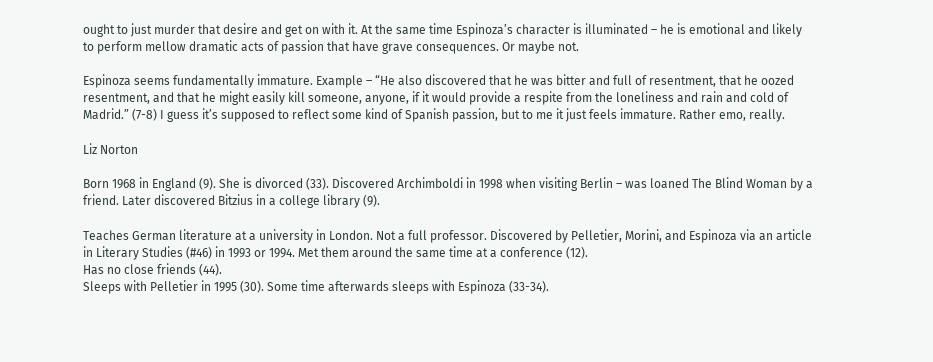ought to just murder that desire and get on with it. At the same time Espinoza’s character is illuminated – he is emotional and likely to perform mellow dramatic acts of passion that have grave consequences. Or maybe not.

Espinoza seems fundamentally immature. Example – “He also discovered that he was bitter and full of resentment, that he oozed resentment, and that he might easily kill someone, anyone, if it would provide a respite from the loneliness and rain and cold of Madrid.” (7-8) I guess it’s supposed to reflect some kind of Spanish passion, but to me it just feels immature. Rather emo, really.

Liz Norton

Born 1968 in England (9). She is divorced (33). Discovered Archimboldi in 1998 when visiting Berlin – was loaned The Blind Woman by a friend. Later discovered Bitzius in a college library (9).

Teaches German literature at a university in London. Not a full professor. Discovered by Pelletier, Morini, and Espinoza via an article in Literary Studies (#46) in 1993 or 1994. Met them around the same time at a conference (12).
Has no close friends (44).
Sleeps with Pelletier in 1995 (30). Some time afterwards sleeps with Espinoza (33-34).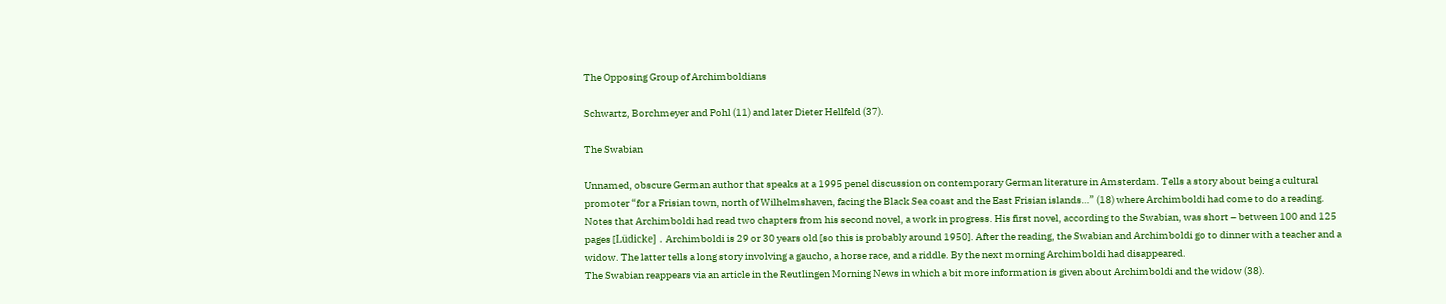The Opposing Group of Archimboldians

Schwartz, Borchmeyer and Pohl (11) and later Dieter Hellfeld (37).

The Swabian

Unnamed, obscure German author that speaks at a 1995 penel discussion on contemporary German literature in Amsterdam. Tells a story about being a cultural promoter “for a Frisian town, north of Wilhelmshaven, facing the Black Sea coast and the East Frisian islands…” (18) where Archimboldi had come to do a reading.
Notes that Archimboldi had read two chapters from his second novel, a work in progress. His first novel, according to the Swabian, was short – between 100 and 125 pages [Lüdicke] . Archimboldi is 29 or 30 years old [so this is probably around 1950]. After the reading, the Swabian and Archimboldi go to dinner with a teacher and a widow. The latter tells a long story involving a gaucho, a horse race, and a riddle. By the next morning Archimboldi had disappeared.
The Swabian reappears via an article in the Reutlingen Morning News in which a bit more information is given about Archimboldi and the widow (38).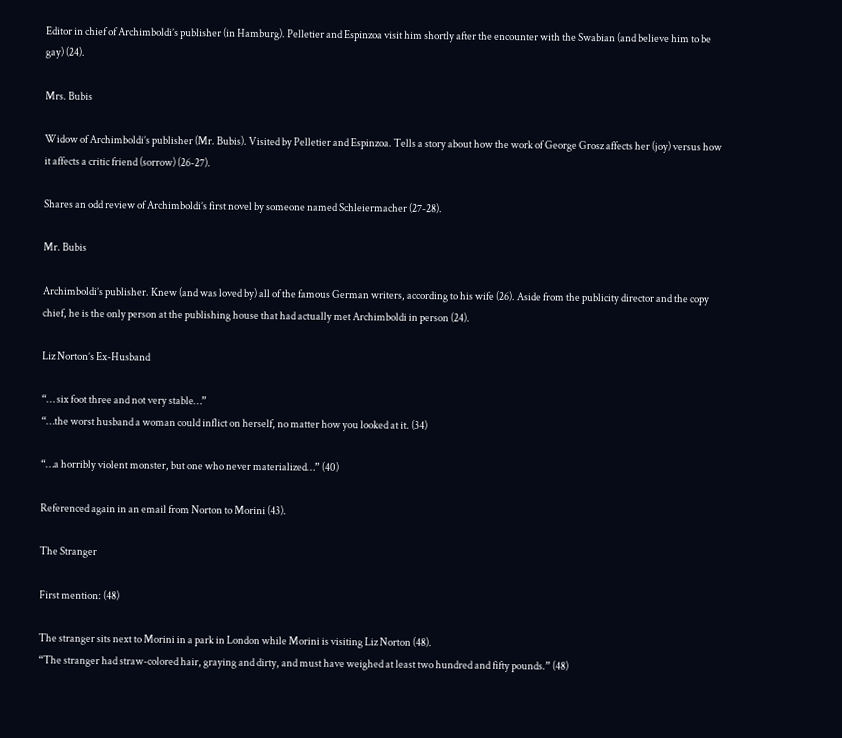Editor in chief of Archimboldi’s publisher (in Hamburg). Pelletier and Espinzoa visit him shortly after the encounter with the Swabian (and believe him to be gay) (24).

Mrs. Bubis

Widow of Archimboldi’s publisher (Mr. Bubis). Visited by Pelletier and Espinzoa. Tells a story about how the work of George Grosz affects her (joy) versus how it affects a critic friend (sorrow) (26-27).

Shares an odd review of Archimboldi’s first novel by someone named Schleiermacher (27-28).

Mr. Bubis

Archimboldi’s publisher. Knew (and was loved by) all of the famous German writers, according to his wife (26). Aside from the publicity director and the copy chief, he is the only person at the publishing house that had actually met Archimboldi in person (24).

Liz Norton’s Ex-Husband

“… six foot three and not very stable…”
“…the worst husband a woman could inflict on herself, no matter how you looked at it. (34)

“…a horribly violent monster, but one who never materialized…” (40)

Referenced again in an email from Norton to Morini (43).

The Stranger

First mention: (48)

The stranger sits next to Morini in a park in London while Morini is visiting Liz Norton (48).
“The stranger had straw-colored hair, graying and dirty, and must have weighed at least two hundred and fifty pounds.” (48)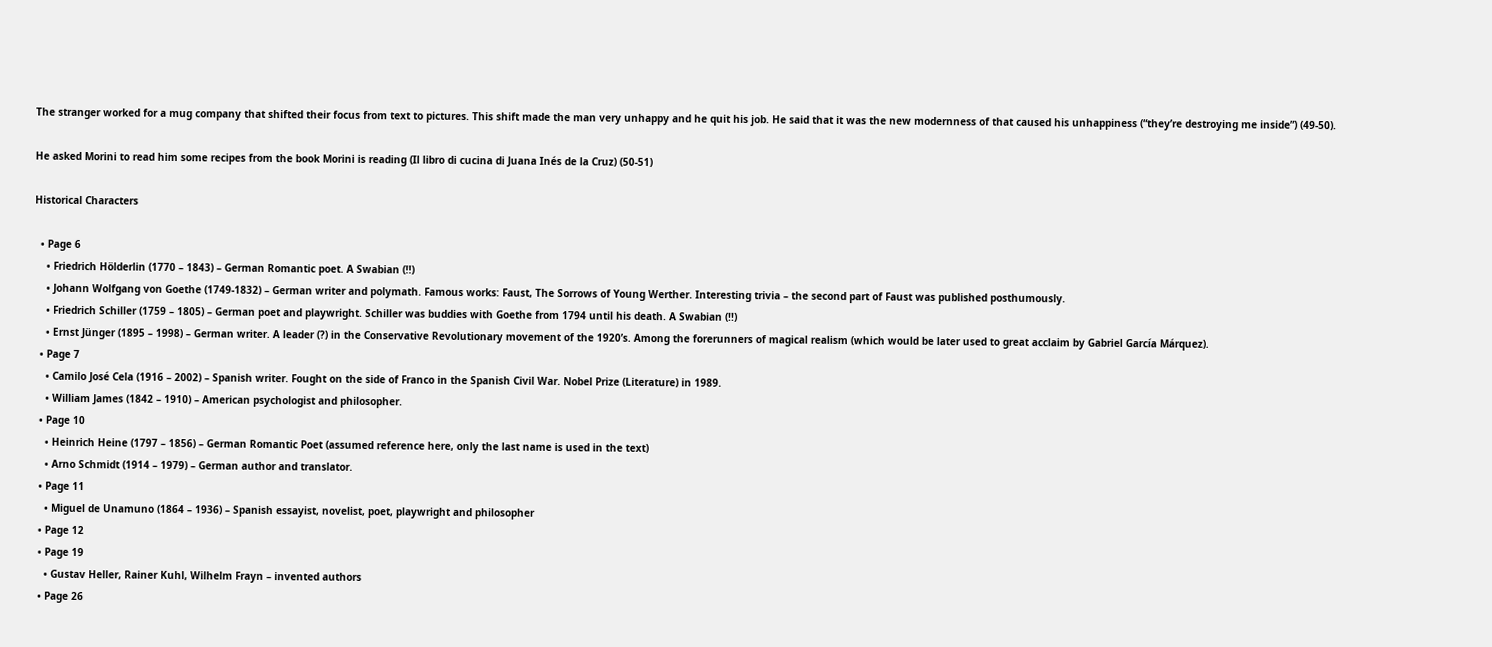The stranger worked for a mug company that shifted their focus from text to pictures. This shift made the man very unhappy and he quit his job. He said that it was the new modernness of that caused his unhappiness (“they’re destroying me inside”) (49-50).

He asked Morini to read him some recipes from the book Morini is reading (Il libro di cucina di Juana Inés de la Cruz) (50-51)

Historical Characters

  • Page 6
    • Friedrich Hölderlin (1770 – 1843) – German Romantic poet. A Swabian (!!)
    • Johann Wolfgang von Goethe (1749-1832) – German writer and polymath. Famous works: Faust, The Sorrows of Young Werther. Interesting trivia – the second part of Faust was published posthumously.
    • Friedrich Schiller (1759 – 1805) – German poet and playwright. Schiller was buddies with Goethe from 1794 until his death. A Swabian (!!)
    • Ernst Jünger (1895 – 1998) – German writer. A leader (?) in the Conservative Revolutionary movement of the 1920’s. Among the forerunners of magical realism (which would be later used to great acclaim by Gabriel García Márquez).
  • Page 7
    • Camilo José Cela (1916 – 2002) – Spanish writer. Fought on the side of Franco in the Spanish Civil War. Nobel Prize (Literature) in 1989.
    • William James (1842 – 1910) – American psychologist and philosopher.
  • Page 10
    • Heinrich Heine (1797 – 1856) – German Romantic Poet (assumed reference here, only the last name is used in the text)
    • Arno Schmidt (1914 – 1979) – German author and translator.
  • Page 11
    • Miguel de Unamuno (1864 – 1936) – Spanish essayist, novelist, poet, playwright and philosopher
  • Page 12
  • Page 19
    • Gustav Heller, Rainer Kuhl, Wilhelm Frayn – invented authors
  • Page 26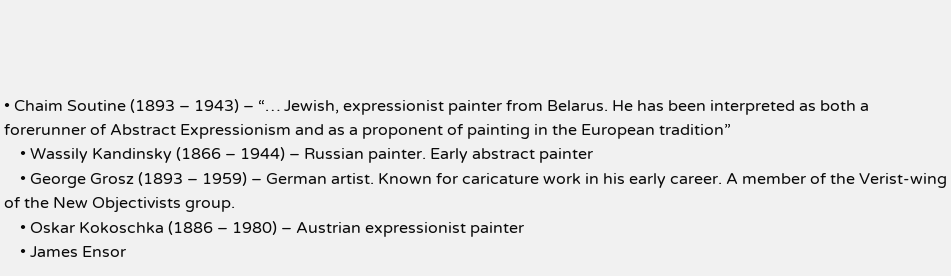• Chaim Soutine (1893 – 1943) – “… Jewish, expressionist painter from Belarus. He has been interpreted as both a forerunner of Abstract Expressionism and as a proponent of painting in the European tradition”
    • Wassily Kandinsky (1866 – 1944) – Russian painter. Early abstract painter
    • George Grosz (1893 – 1959) – German artist. Known for caricature work in his early career. A member of the Verist-wing of the New Objectivists group.
    • Oskar Kokoschka (1886 – 1980) – Austrian expressionist painter
    • James Ensor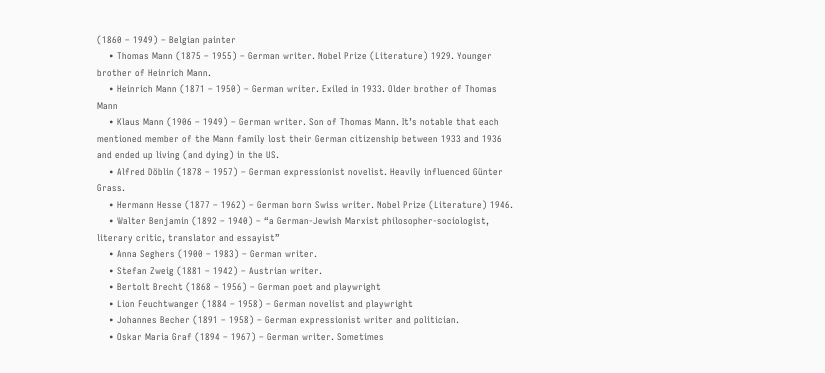(1860 – 1949) – Belgian painter
    • Thomas Mann (1875 – 1955) – German writer. Nobel Prize (Literature) 1929. Younger brother of Heinrich Mann.
    • Heinrich Mann (1871 – 1950) – German writer. Exiled in 1933. Older brother of Thomas Mann
    • Klaus Mann (1906 – 1949) – German writer. Son of Thomas Mann. It’s notable that each mentioned member of the Mann family lost their German citizenship between 1933 and 1936 and ended up living (and dying) in the US.
    • Alfred Döblin (1878 – 1957) – German expressionist novelist. Heavily influenced Günter Grass.
    • Hermann Hesse (1877 – 1962) – German born Swiss writer. Nobel Prize (Literature) 1946.
    • Walter Benjamin (1892 – 1940) – “a German-Jewish Marxist philosopher-sociologist, literary critic, translator and essayist”
    • Anna Seghers (1900 – 1983) – German writer.
    • Stefan Zweig (1881 – 1942) – Austrian writer.
    • Bertolt Brecht (1868 – 1956) – German poet and playwright
    • Lion Feuchtwanger (1884 – 1958) – German novelist and playwright
    • Johannes Becher (1891 – 1958) – German expressionist writer and politician.
    • Oskar Maria Graf (1894 – 1967) – German writer. Sometimes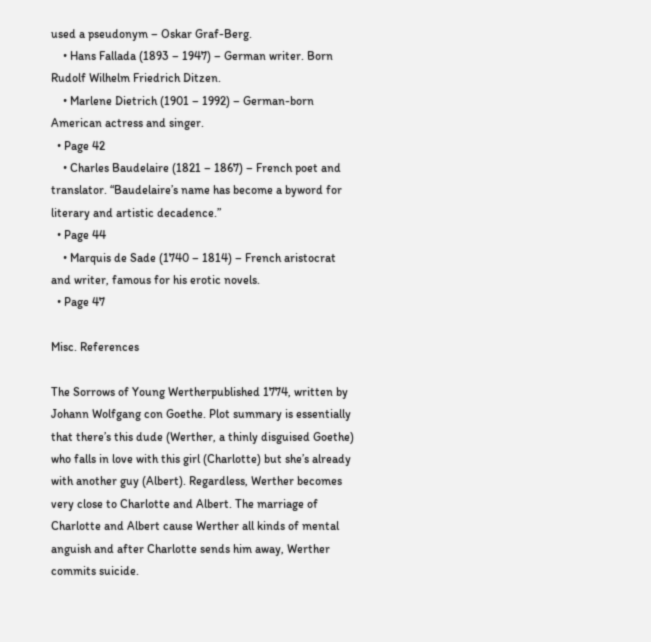used a pseudonym – Oskar Graf-Berg.
    • Hans Fallada (1893 – 1947) – German writer. Born Rudolf Wilhelm Friedrich Ditzen.
    • Marlene Dietrich (1901 – 1992) – German-born American actress and singer.
  • Page 42
    • Charles Baudelaire (1821 – 1867) – French poet and translator. “Baudelaire’s name has become a byword for literary and artistic decadence.”
  • Page 44
    • Marquis de Sade (1740 – 1814) – French aristocrat and writer, famous for his erotic novels.
  • Page 47

Misc. References

The Sorrows of Young Wertherpublished 1774, written by Johann Wolfgang con Goethe. Plot summary is essentially that there’s this dude (Werther, a thinly disguised Goethe) who falls in love with this girl (Charlotte) but she’s already with another guy (Albert). Regardless, Werther becomes very close to Charlotte and Albert. The marriage of Charlotte and Albert cause Werther all kinds of mental anguish and after Charlotte sends him away, Werther commits suicide.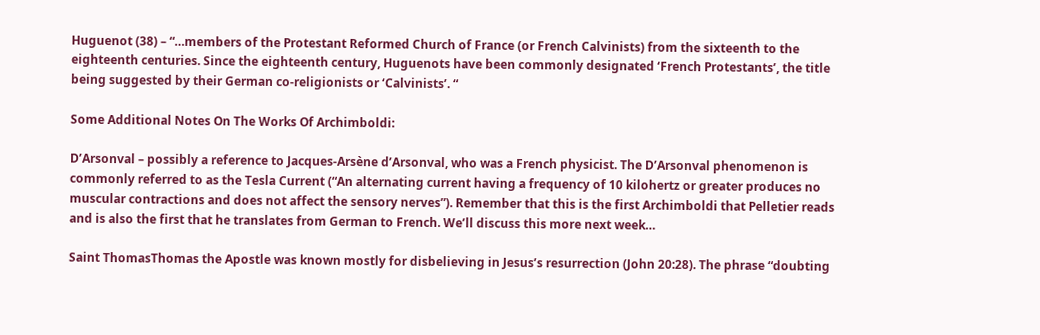Huguenot (38) – “…members of the Protestant Reformed Church of France (or French Calvinists) from the sixteenth to the eighteenth centuries. Since the eighteenth century, Huguenots have been commonly designated ‘French Protestants’, the title being suggested by their German co-religionists or ‘Calvinists’. “

Some Additional Notes On The Works Of Archimboldi:

D’Arsonval – possibly a reference to Jacques-Arsène d’Arsonval, who was a French physicist. The D’Arsonval phenomenon is commonly referred to as the Tesla Current (“An alternating current having a frequency of 10 kilohertz or greater produces no muscular contractions and does not affect the sensory nerves”). Remember that this is the first Archimboldi that Pelletier reads and is also the first that he translates from German to French. We’ll discuss this more next week…

Saint ThomasThomas the Apostle was known mostly for disbelieving in Jesus’s resurrection (John 20:28). The phrase “doubting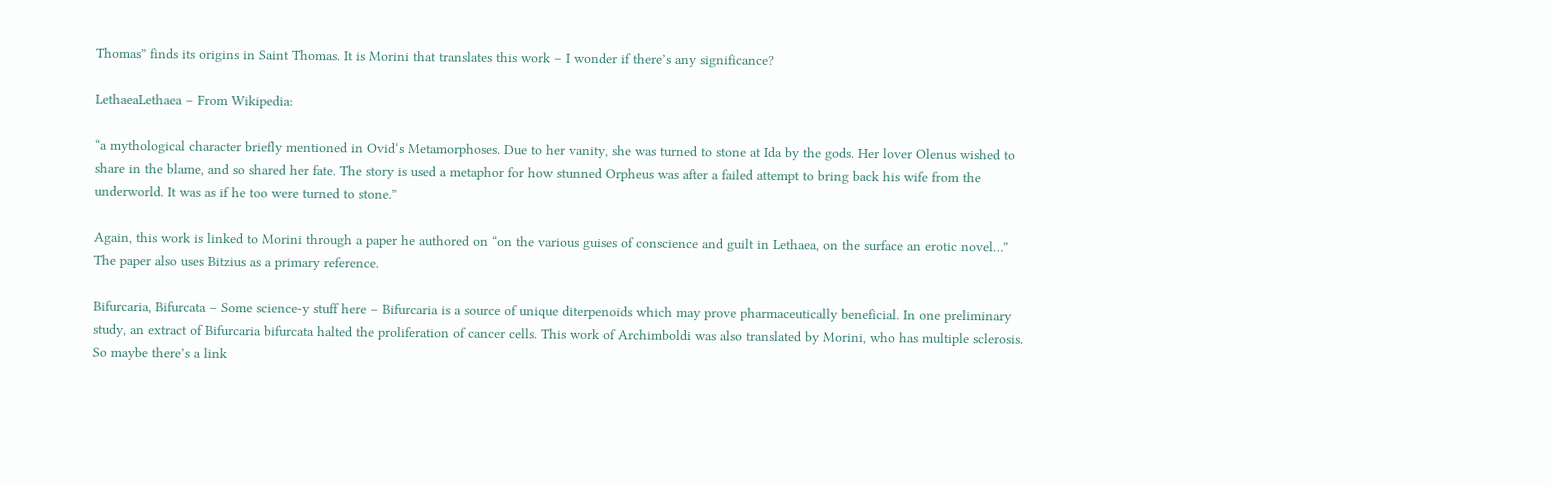Thomas” finds its origins in Saint Thomas. It is Morini that translates this work – I wonder if there’s any significance?

LethaeaLethaea – From Wikipedia:

“a mythological character briefly mentioned in Ovid‘s Metamorphoses. Due to her vanity, she was turned to stone at Ida by the gods. Her lover Olenus wished to share in the blame, and so shared her fate. The story is used a metaphor for how stunned Orpheus was after a failed attempt to bring back his wife from the underworld. It was as if he too were turned to stone.”

Again, this work is linked to Morini through a paper he authored on “on the various guises of conscience and guilt in Lethaea, on the surface an erotic novel…” The paper also uses Bitzius as a primary reference.

Bifurcaria, Bifurcata – Some science-y stuff here – Bifurcaria is a source of unique diterpenoids which may prove pharmaceutically beneficial. In one preliminary study, an extract of Bifurcaria bifurcata halted the proliferation of cancer cells. This work of Archimboldi was also translated by Morini, who has multiple sclerosis. So maybe there’s a link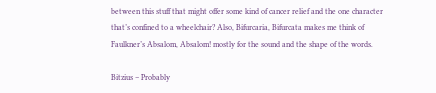between this stuff that might offer some kind of cancer relief and the one character that’s confined to a wheelchair? Also, Bifurcaria, Bifurcata makes me think of Faulkner’s Absalom, Absalom! mostly for the sound and the shape of the words.

Bitzius – Probably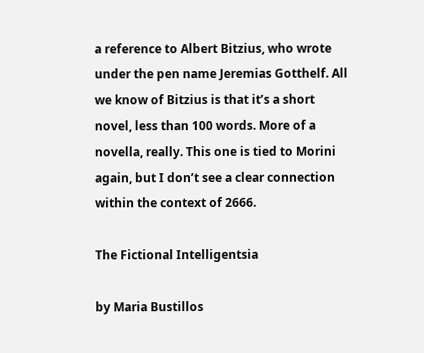a reference to Albert Bitzius, who wrote under the pen name Jeremias Gotthelf. All we know of Bitzius is that it’s a short novel, less than 100 words. More of a novella, really. This one is tied to Morini again, but I don’t see a clear connection within the context of 2666.

The Fictional Intelligentsia

by Maria Bustillos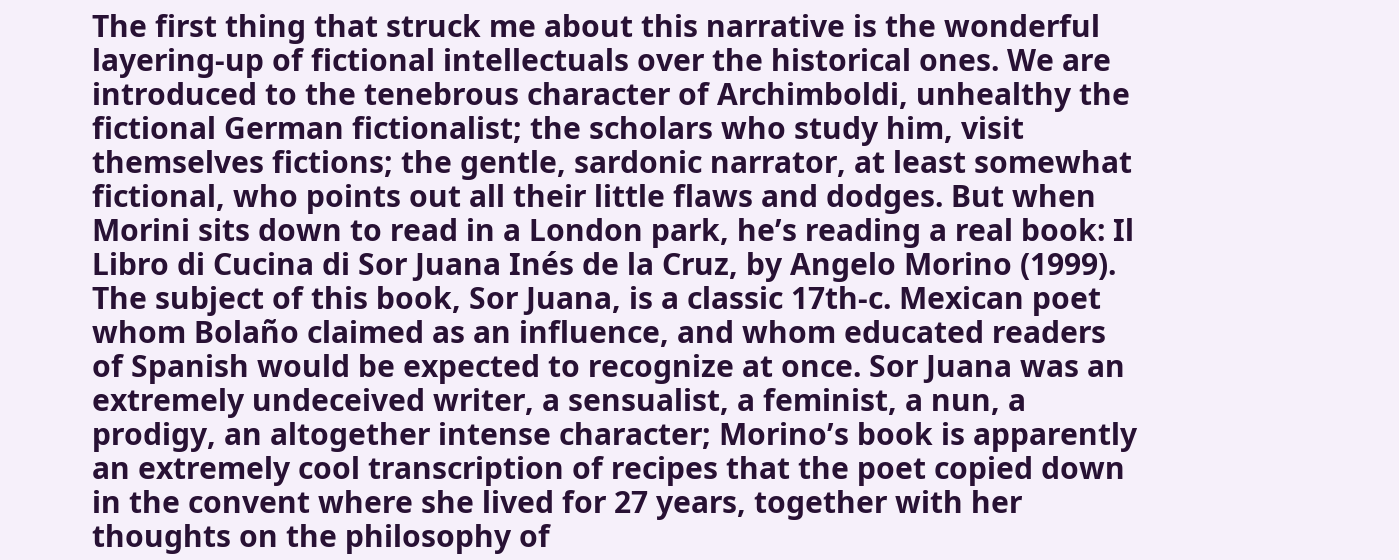The first thing that struck me about this narrative is the wonderful layering-up of fictional intellectuals over the historical ones. We are introduced to the tenebrous character of Archimboldi, unhealthy the fictional German fictionalist; the scholars who study him, visit themselves fictions; the gentle, sardonic narrator, at least somewhat fictional, who points out all their little flaws and dodges. But when Morini sits down to read in a London park, he’s reading a real book: Il Libro di Cucina di Sor Juana Inés de la Cruz, by Angelo Morino (1999). The subject of this book, Sor Juana, is a classic 17th-c. Mexican poet whom Bolaño claimed as an influence, and whom educated readers of Spanish would be expected to recognize at once. Sor Juana was an extremely undeceived writer, a sensualist, a feminist, a nun, a prodigy, an altogether intense character; Morino’s book is apparently an extremely cool transcription of recipes that the poet copied down in the convent where she lived for 27 years, together with her thoughts on the philosophy of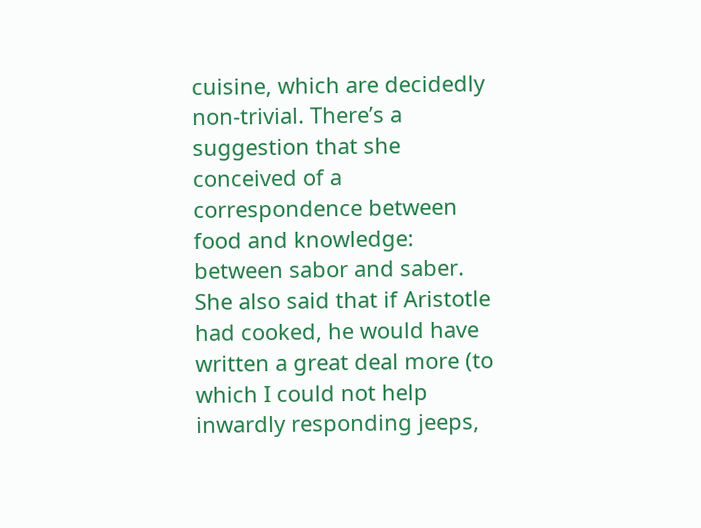cuisine, which are decidedly non-trivial. There’s a suggestion that she conceived of a correspondence between food and knowledge: between sabor and saber. She also said that if Aristotle had cooked, he would have written a great deal more (to which I could not help inwardly responding jeeps,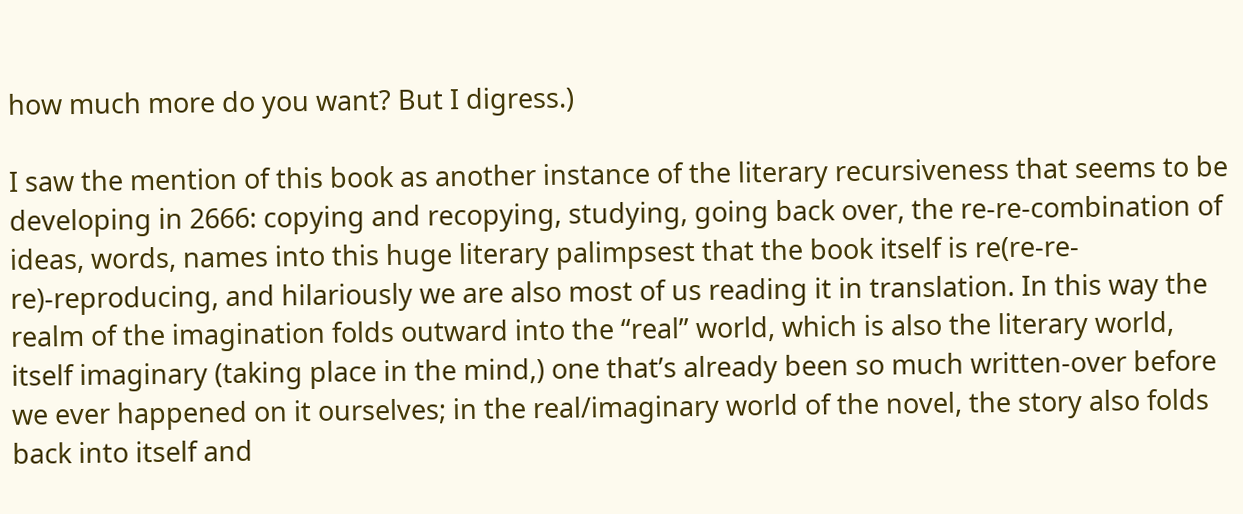how much more do you want? But I digress.)

I saw the mention of this book as another instance of the literary recursiveness that seems to be developing in 2666: copying and recopying, studying, going back over, the re-re-combination of ideas, words, names into this huge literary palimpsest that the book itself is re(re-re-re)-reproducing, and hilariously we are also most of us reading it in translation. In this way the realm of the imagination folds outward into the “real” world, which is also the literary world, itself imaginary (taking place in the mind,) one that’s already been so much written-over before we ever happened on it ourselves; in the real/imaginary world of the novel, the story also folds back into itself and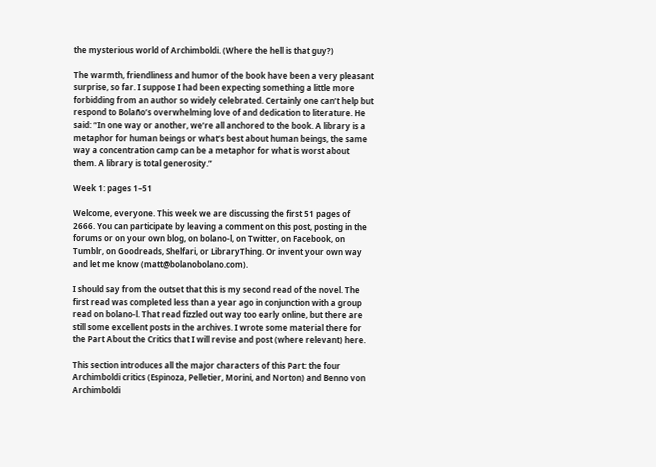the mysterious world of Archimboldi. (Where the hell is that guy?)

The warmth, friendliness and humor of the book have been a very pleasant surprise, so far. I suppose I had been expecting something a little more forbidding from an author so widely celebrated. Certainly one can’t help but respond to Bolaño’s overwhelming love of and dedication to literature. He said: “In one way or another, we’re all anchored to the book. A library is a metaphor for human beings or what’s best about human beings, the same way a concentration camp can be a metaphor for what is worst about them. A library is total generosity.”

Week 1: pages 1–51

Welcome, everyone. This week we are discussing the first 51 pages of 2666. You can participate by leaving a comment on this post, posting in the forums or on your own blog, on bolano-l, on Twitter, on Facebook, on Tumblr, on Goodreads, Shelfari, or LibraryThing. Or invent your own way and let me know (matt@bolanobolano.com).

I should say from the outset that this is my second read of the novel. The first read was completed less than a year ago in conjunction with a group read on bolano-l. That read fizzled out way too early online, but there are still some excellent posts in the archives. I wrote some material there for the Part About the Critics that I will revise and post (where relevant) here.

This section introduces all the major characters of this Part: the four Archimboldi critics (Espinoza, Pelletier, Morini, and Norton) and Benno von Archimboldi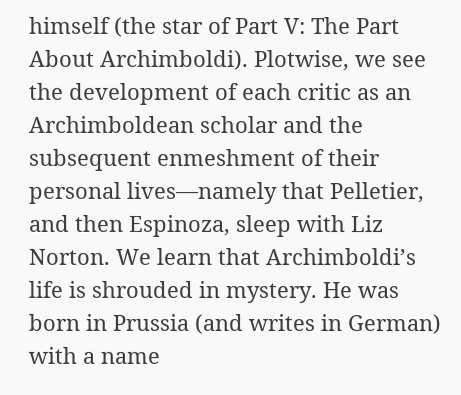himself (the star of Part V: The Part About Archimboldi). Plotwise, we see the development of each critic as an Archimboldean scholar and the subsequent enmeshment of their personal lives—namely that Pelletier, and then Espinoza, sleep with Liz Norton. We learn that Archimboldi’s life is shrouded in mystery. He was born in Prussia (and writes in German) with a name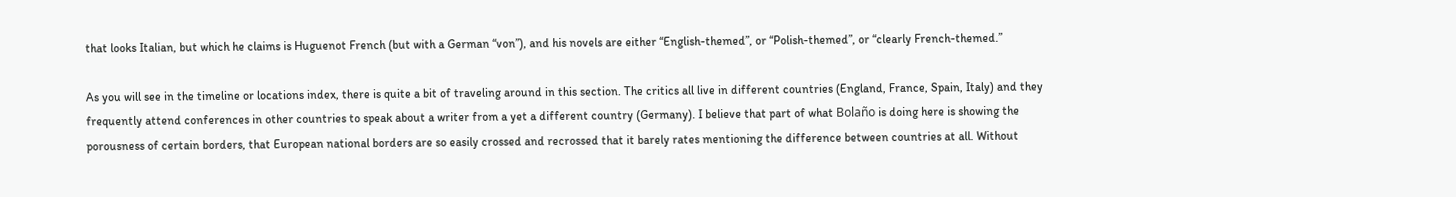that looks Italian, but which he claims is Huguenot French (but with a German “von”), and his novels are either “English-themed”, or “Polish-themed”, or “clearly French-themed.”

As you will see in the timeline or locations index, there is quite a bit of traveling around in this section. The critics all live in different countries (England, France, Spain, Italy) and they frequently attend conferences in other countries to speak about a writer from a yet a different country (Germany). I believe that part of what Bolaño is doing here is showing the porousness of certain borders, that European national borders are so easily crossed and recrossed that it barely rates mentioning the difference between countries at all. Without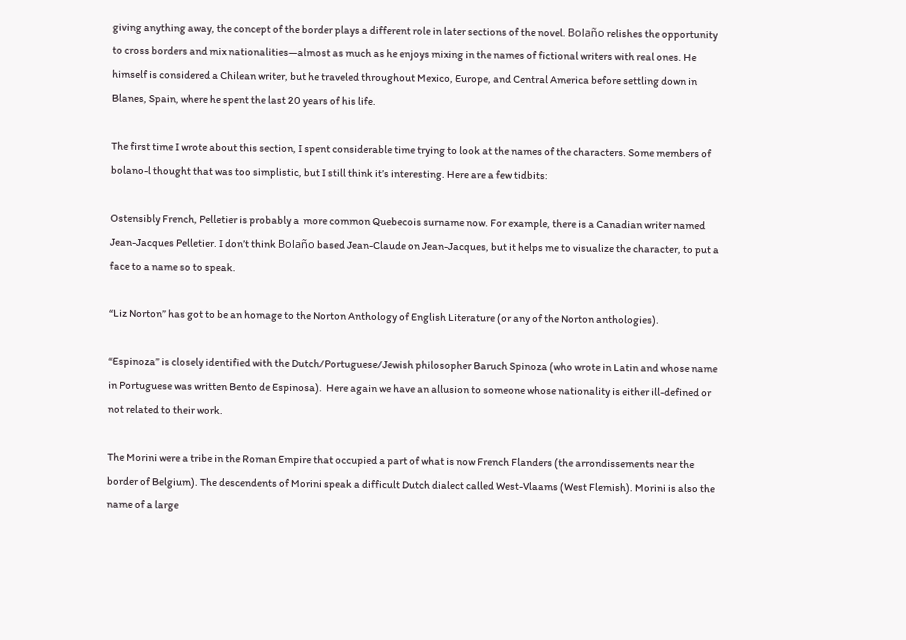giving anything away, the concept of the border plays a different role in later sections of the novel. Bolaño relishes the opportunity to cross borders and mix nationalities—almost as much as he enjoys mixing in the names of fictional writers with real ones. He himself is considered a Chilean writer, but he traveled throughout Mexico, Europe, and Central America before settling down in Blanes, Spain, where he spent the last 20 years of his life.

The first time I wrote about this section, I spent considerable time trying to look at the names of the characters. Some members of bolano-l thought that was too simplistic, but I still think it’s interesting. Here are a few tidbits:

Ostensibly French, Pelletier is probably a  more common Quebecois surname now. For example, there is a Canadian writer named Jean-Jacques Pelletier. I don’t think Bolaño based Jean-Claude on Jean-Jacques, but it helps me to visualize the character, to put a face to a name so to speak.

“Liz Norton” has got to be an homage to the Norton Anthology of English Literature (or any of the Norton anthologies).

“Espinoza” is closely identified with the Dutch/Portuguese/Jewish philosopher Baruch Spinoza (who wrote in Latin and whose name in Portuguese was written Bento de Espinosa).  Here again we have an allusion to someone whose nationality is either ill-defined or not related to their work.

The Morini were a tribe in the Roman Empire that occupied a part of what is now French Flanders (the arrondissements near the border of Belgium). The descendents of Morini speak a difficult Dutch dialect called West-Vlaams (West Flemish). Morini is also the name of a large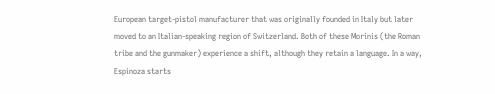European target-pistol manufacturer that was originally founded in Italy but later moved to an Italian-speaking region of Switzerland. Both of these Morinis (the Roman tribe and the gunmaker) experience a shift, although they retain a language. In a way, Espinoza starts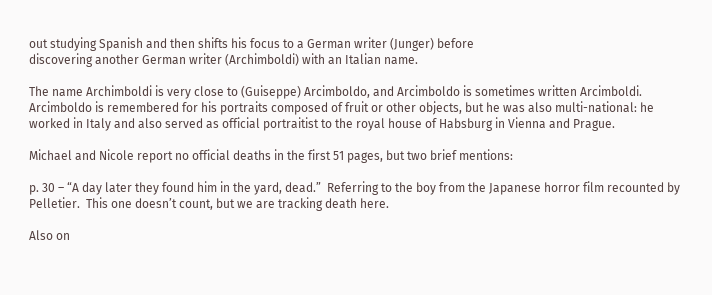out studying Spanish and then shifts his focus to a German writer (Junger) before
discovering another German writer (Archimboldi) with an Italian name.

The name Archimboldi is very close to (Guiseppe) Arcimboldo, and Arcimboldo is sometimes written Arcimboldi. Arcimboldo is remembered for his portraits composed of fruit or other objects, but he was also multi-national: he worked in Italy and also served as official portraitist to the royal house of Habsburg in Vienna and Prague.

Michael and Nicole report no official deaths in the first 51 pages, but two brief mentions:

p. 30 – “A day later they found him in the yard, dead.”  Referring to the boy from the Japanese horror film recounted by Pelletier.  This one doesn’t count, but we are tracking death here.

Also on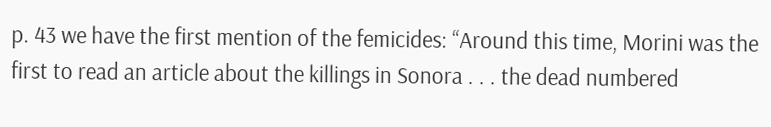p. 43 we have the first mention of the femicides: “Around this time, Morini was the first to read an article about the killings in Sonora . . . the dead numbered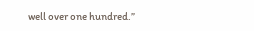well over one hundred.”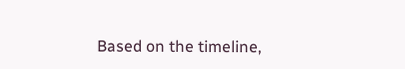Based on the timeline,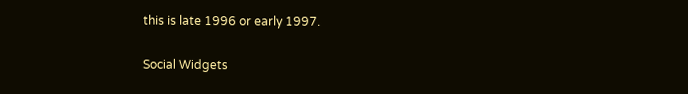this is late 1996 or early 1997.

Social Widgets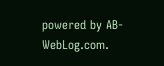powered by AB-WebLog.com.